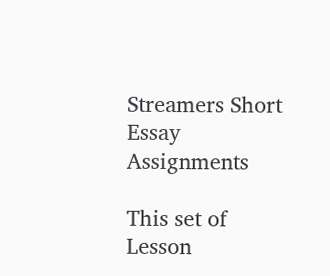Streamers Short Essay Assignments

This set of Lesson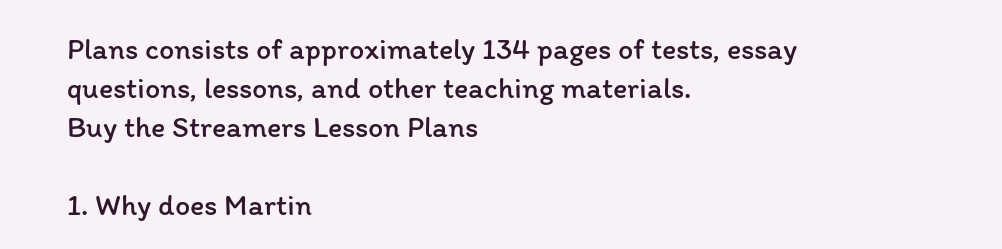Plans consists of approximately 134 pages of tests, essay questions, lessons, and other teaching materials.
Buy the Streamers Lesson Plans

1. Why does Martin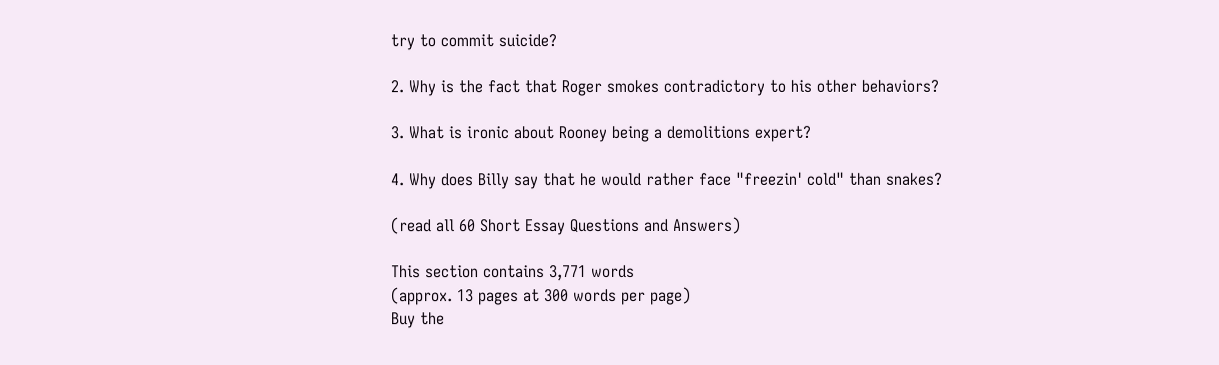try to commit suicide?

2. Why is the fact that Roger smokes contradictory to his other behaviors?

3. What is ironic about Rooney being a demolitions expert?

4. Why does Billy say that he would rather face "freezin' cold" than snakes?

(read all 60 Short Essay Questions and Answers)

This section contains 3,771 words
(approx. 13 pages at 300 words per page)
Buy the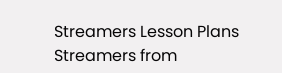Streamers Lesson Plans
Streamers from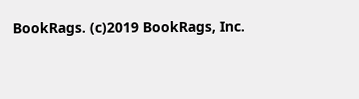BookRags. (c)2019 BookRags, Inc.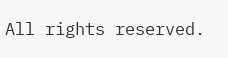All rights reserved.